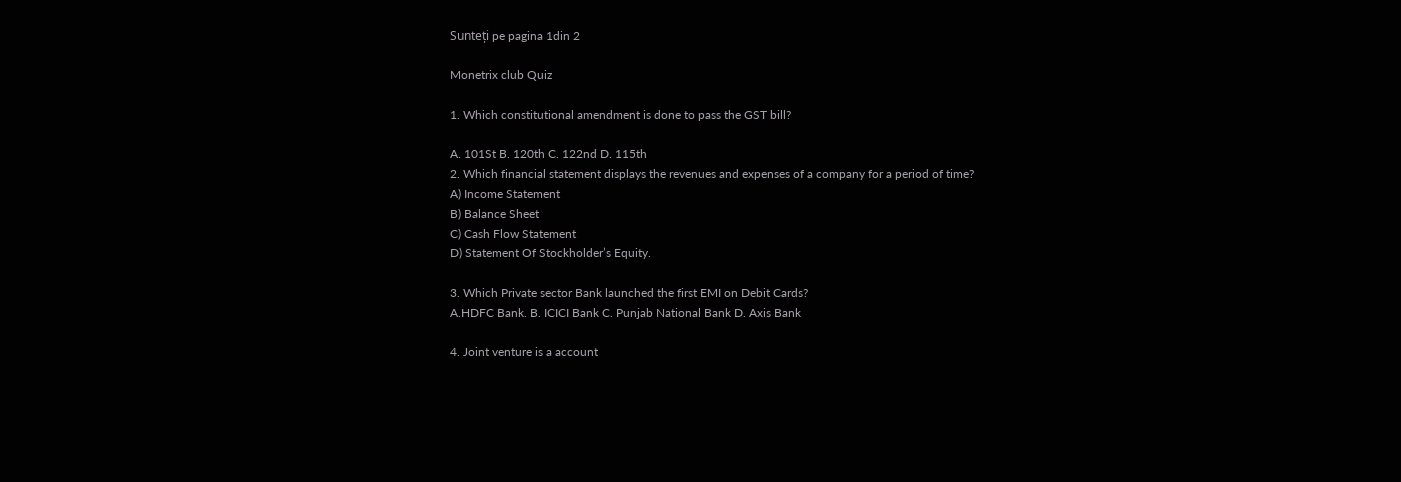Sunteți pe pagina 1din 2

Monetrix club Quiz

1. Which constitutional amendment is done to pass the GST bill?

A. 101St B. 120th C. 122nd D. 115th
2. Which financial statement displays the revenues and expenses of a company for a period of time?
A) Income Statement
B) Balance Sheet
C) Cash Flow Statement
D) Statement Of Stockholder’s Equity.

3. Which Private sector Bank launched the first EMI on Debit Cards?
A.HDFC Bank. B. ICICI Bank C. Punjab National Bank D. Axis Bank

4. Joint venture is a account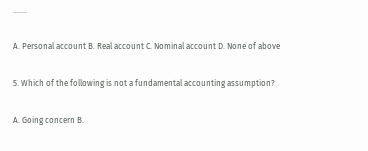…….

A. Personal account B. Real account C. Nominal account D. None of above

5. Which of the following is not a fundamental accounting assumption?

A. Going concern B.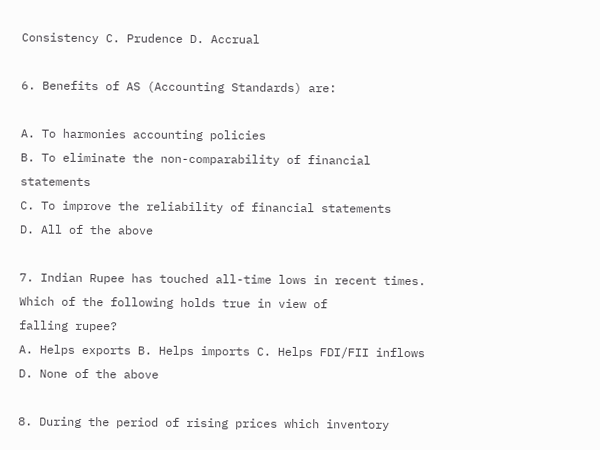Consistency C. Prudence D. Accrual

6. Benefits of AS (Accounting Standards) are:

A. To harmonies accounting policies
B. To eliminate the non-comparability of financial statements
C. To improve the reliability of financial statements
D. All of the above

7. Indian Rupee has touched all-time lows in recent times. Which of the following holds true in view of
falling rupee?
A. Helps exports B. Helps imports C. Helps FDI/FII inflows D. None of the above

8. During the period of rising prices which inventory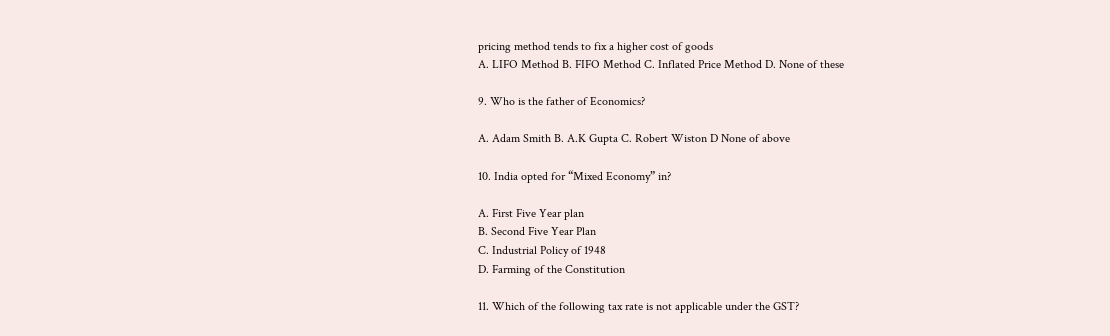pricing method tends to fix a higher cost of goods
A. LIFO Method B. FIFO Method C. Inflated Price Method D. None of these

9. Who is the father of Economics?

A. Adam Smith B. A.K Gupta C. Robert Wiston D None of above

10. India opted for “Mixed Economy” in?

A. First Five Year plan
B. Second Five Year Plan
C. Industrial Policy of 1948
D. Farming of the Constitution

11. Which of the following tax rate is not applicable under the GST?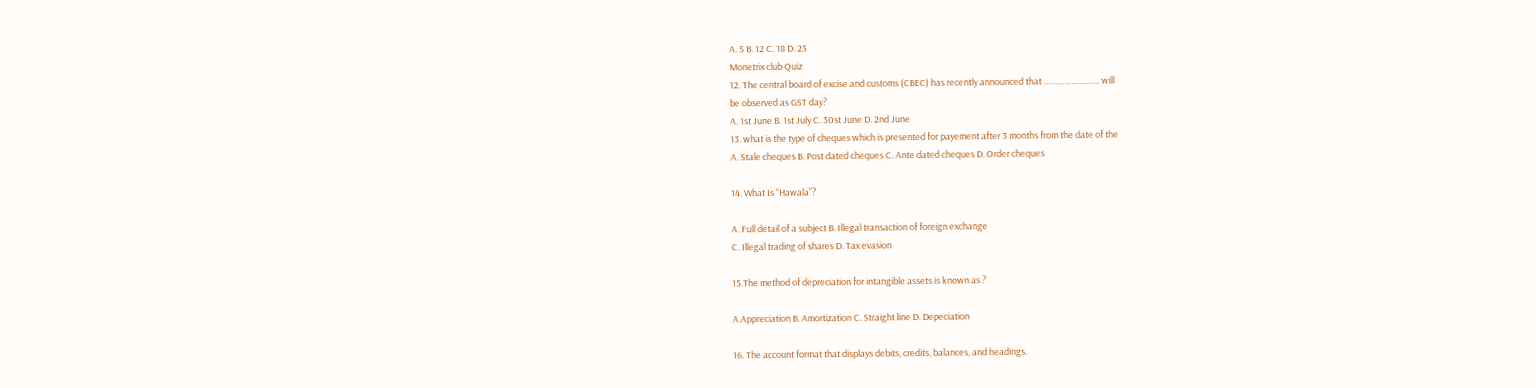A. 5 B. 12 C. 18 D. 25
Monetrix club Quiz
12. The central board of excise and customs (CBEC) has recently announced that …………………… will
be observed as GST day?
A. 1st June B. 1st July C. 30st June D. 2nd June
13. what is the type of cheques which is presented for payement after 3 months from the date of the
A. Stale cheques B. Post dated cheques C. Ante dated cheques D. Order cheques

14. What Is “Hawala”?

A. Full detail of a subject B. Illegal transaction of foreign exchange
C. Illegal trading of shares D. Tax evasion

15.The method of depreciation for intangible assets is known as ?

A.Appreciation B. Amortization C. Straight line D. Depeciation

16. The account format that displays debits, credits, balances, and headings.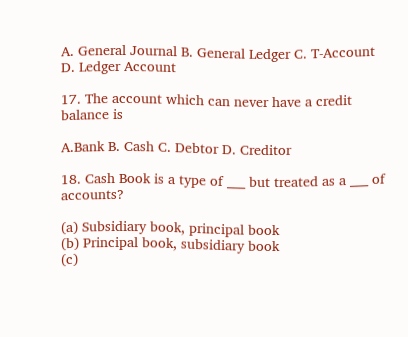A. General Journal B. General Ledger C. T-Account D. Ledger Account

17. The account which can never have a credit balance is

A.Bank B. Cash C. Debtor D. Creditor

18. Cash Book is a type of ___ but treated as a ___ of accounts?

(a) Subsidiary book, principal book
(b) Principal book, subsidiary book
(c)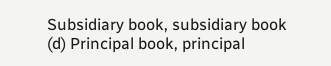Subsidiary book, subsidiary book
(d) Principal book, principal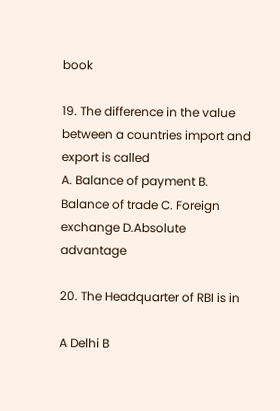book

19. The difference in the value between a countries import and export is called
A. Balance of payment B. Balance of trade C. Foreign exchange D.Absolute advantage

20. The Headquarter of RBI is in

A Delhi B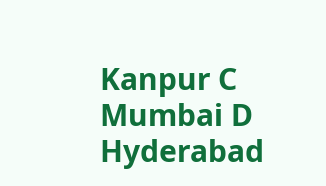Kanpur C Mumbai D Hyderabad